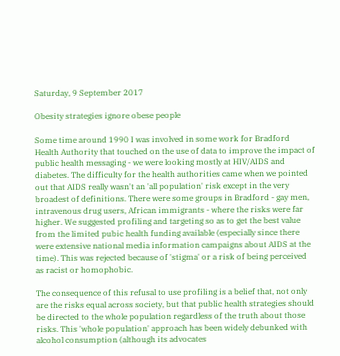Saturday, 9 September 2017

Obesity strategies ignore obese people

Some time around 1990 I was involved in some work for Bradford Health Authority that touched on the use of data to improve the impact of public health messaging - we were looking mostly at HIV/AIDS and diabetes. The difficulty for the health authorities came when we pointed out that AIDS really wasn't an 'all population' risk except in the very broadest of definitions. There were some groups in Bradford - gay men, intravenous drug users, African immigrants - where the risks were far higher. We suggested profiling and targeting so as to get the best value from the limited pubic health funding available (especially since there were extensive national media information campaigns about AIDS at the time). This was rejected because of 'stigma' or a risk of being perceived as racist or homophobic.

The consequence of this refusal to use profiling is a belief that, not only are the risks equal across society, but that public health strategies should be directed to the whole population regardless of the truth about those risks. This 'whole population' approach has been widely debunked with alcohol consumption (although its advocates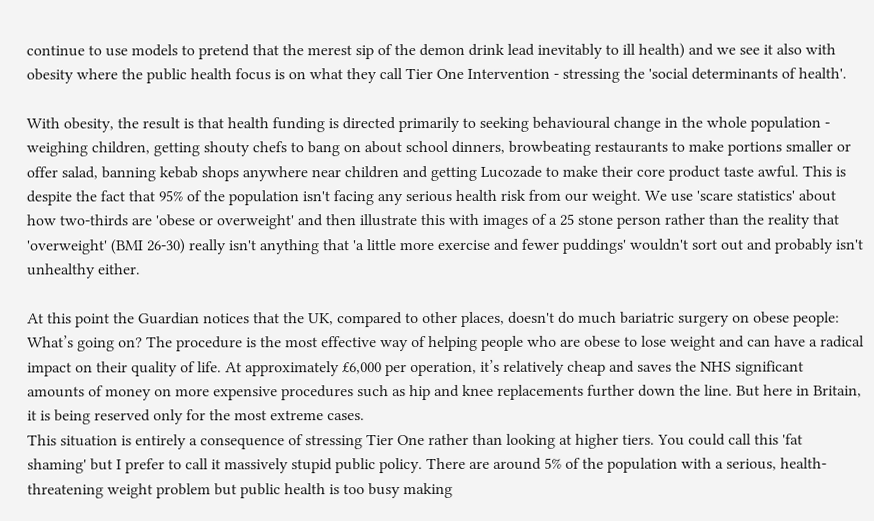continue to use models to pretend that the merest sip of the demon drink lead inevitably to ill health) and we see it also with obesity where the public health focus is on what they call Tier One Intervention - stressing the 'social determinants of health'.

With obesity, the result is that health funding is directed primarily to seeking behavioural change in the whole population - weighing children, getting shouty chefs to bang on about school dinners, browbeating restaurants to make portions smaller or offer salad, banning kebab shops anywhere near children and getting Lucozade to make their core product taste awful. This is despite the fact that 95% of the population isn't facing any serious health risk from our weight. We use 'scare statistics' about how two-thirds are 'obese or overweight' and then illustrate this with images of a 25 stone person rather than the reality that 'overweight' (BMI 26-30) really isn't anything that 'a little more exercise and fewer puddings' wouldn't sort out and probably isn't unhealthy either.

At this point the Guardian notices that the UK, compared to other places, doesn't do much bariatric surgery on obese people:
What’s going on? The procedure is the most effective way of helping people who are obese to lose weight and can have a radical impact on their quality of life. At approximately £6,000 per operation, it’s relatively cheap and saves the NHS significant amounts of money on more expensive procedures such as hip and knee replacements further down the line. But here in Britain, it is being reserved only for the most extreme cases.
This situation is entirely a consequence of stressing Tier One rather than looking at higher tiers. You could call this 'fat shaming' but I prefer to call it massively stupid public policy. There are around 5% of the population with a serious, health-threatening weight problem but public health is too busy making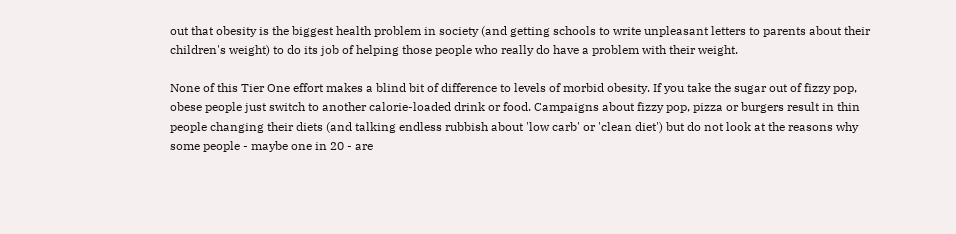out that obesity is the biggest health problem in society (and getting schools to write unpleasant letters to parents about their children's weight) to do its job of helping those people who really do have a problem with their weight.

None of this Tier One effort makes a blind bit of difference to levels of morbid obesity. If you take the sugar out of fizzy pop, obese people just switch to another calorie-loaded drink or food. Campaigns about fizzy pop, pizza or burgers result in thin people changing their diets (and talking endless rubbish about 'low carb' or 'clean diet') but do not look at the reasons why some people - maybe one in 20 - are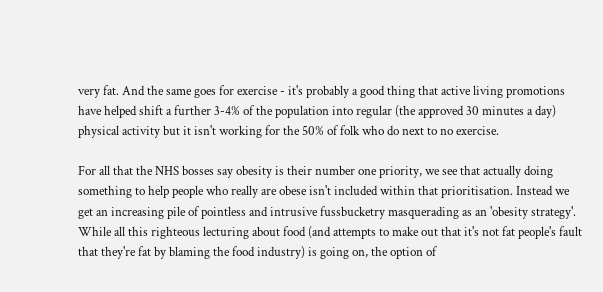very fat. And the same goes for exercise - it's probably a good thing that active living promotions have helped shift a further 3-4% of the population into regular (the approved 30 minutes a day) physical activity but it isn't working for the 50% of folk who do next to no exercise.

For all that the NHS bosses say obesity is their number one priority, we see that actually doing something to help people who really are obese isn't included within that prioritisation. Instead we get an increasing pile of pointless and intrusive fussbucketry masquerading as an 'obesity strategy'. While all this righteous lecturing about food (and attempts to make out that it's not fat people's fault that they're fat by blaming the food industry) is going on, the option of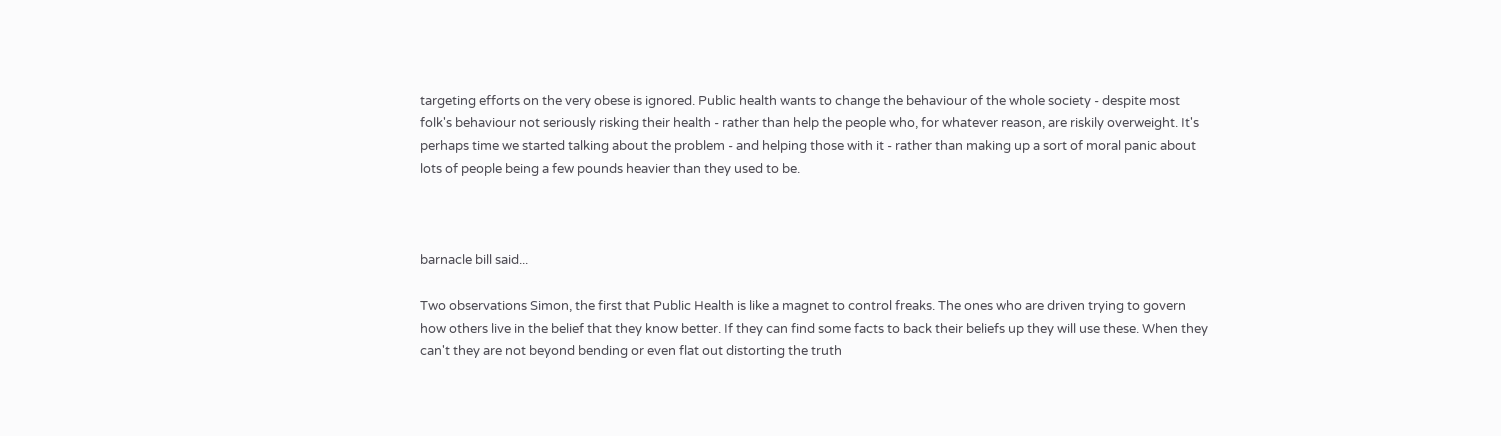targeting efforts on the very obese is ignored. Public health wants to change the behaviour of the whole society - despite most folk's behaviour not seriously risking their health - rather than help the people who, for whatever reason, are riskily overweight. It's perhaps time we started talking about the problem - and helping those with it - rather than making up a sort of moral panic about lots of people being a few pounds heavier than they used to be.



barnacle bill said...

Two observations Simon, the first that Public Health is like a magnet to control freaks. The ones who are driven trying to govern how others live in the belief that they know better. If they can find some facts to back their beliefs up they will use these. When they can't they are not beyond bending or even flat out distorting the truth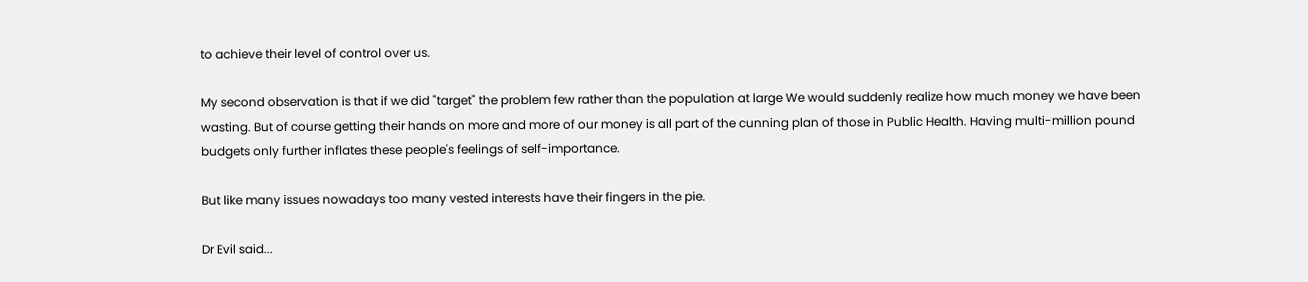to achieve their level of control over us.

My second observation is that if we did "target" the problem few rather than the population at large We would suddenly realize how much money we have been wasting. But of course getting their hands on more and more of our money is all part of the cunning plan of those in Public Health. Having multi-million pound budgets only further inflates these people's feelings of self-importance.

But like many issues nowadays too many vested interests have their fingers in the pie.

Dr Evil said...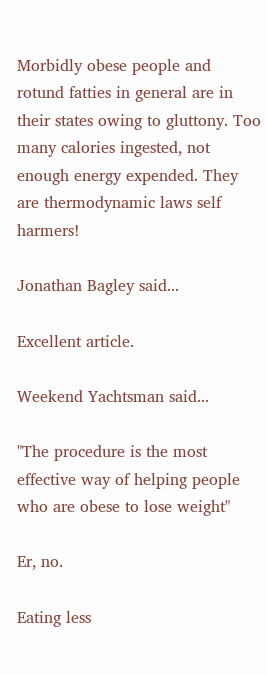Morbidly obese people and rotund fatties in general are in their states owing to gluttony. Too many calories ingested, not enough energy expended. They are thermodynamic laws self harmers!

Jonathan Bagley said...

Excellent article.

Weekend Yachtsman said...

"The procedure is the most effective way of helping people who are obese to lose weight"

Er, no.

Eating less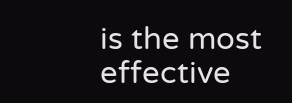is the most effective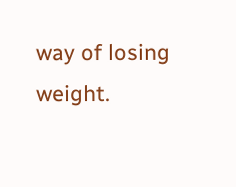way of losing weight.